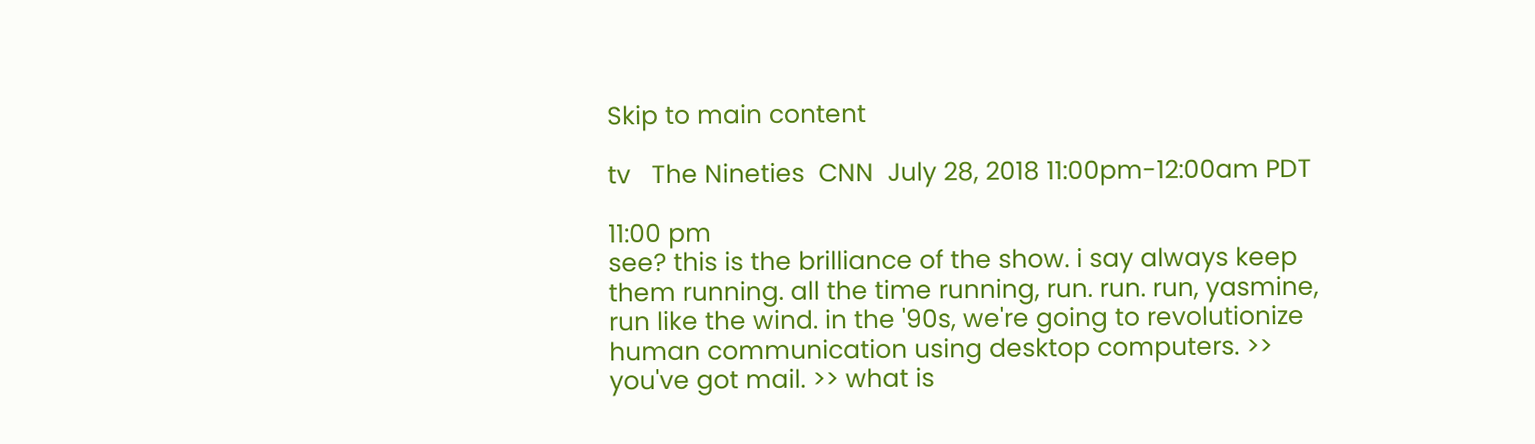Skip to main content

tv   The Nineties  CNN  July 28, 2018 11:00pm-12:00am PDT

11:00 pm
see? this is the brilliance of the show. i say always keep them running. all the time running, run. run. run, yasmine, run like the wind. in the '90s, we're going to revolutionize human communication using desktop computers. >> you've got mail. >> what is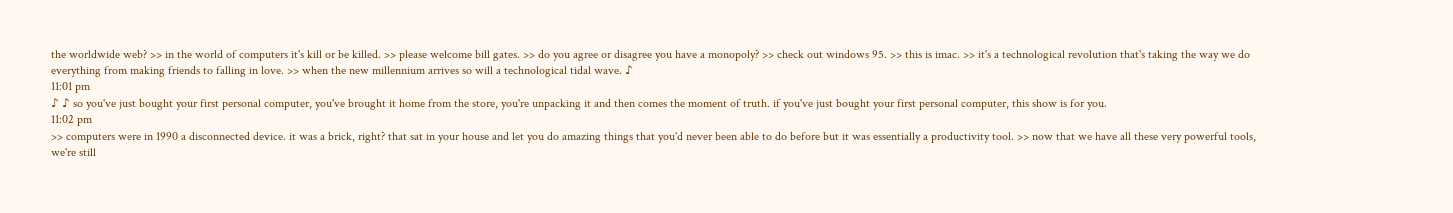the worldwide web? >> in the world of computers it's kill or be killed. >> please welcome bill gates. >> do you agree or disagree you have a monopoly? >> check out windows 95. >> this is imac. >> it's a technological revolution that's taking the way we do everything from making friends to falling in love. >> when the new millennium arrives so will a technological tidal wave. ♪
11:01 pm
♪ ♪ so you've just bought your first personal computer, you've brought it home from the store, you're unpacking it and then comes the moment of truth. if you've just bought your first personal computer, this show is for you.
11:02 pm
>> computers were in 1990 a disconnected device. it was a brick, right? that sat in your house and let you do amazing things that you'd never been able to do before but it was essentially a productivity tool. >> now that we have all these very powerful tools, we're still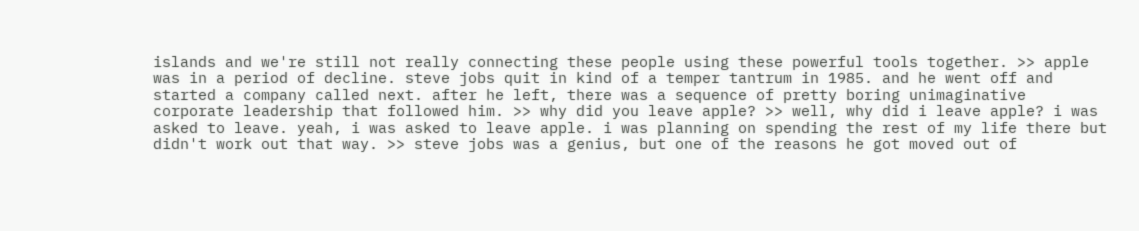islands and we're still not really connecting these people using these powerful tools together. >> apple was in a period of decline. steve jobs quit in kind of a temper tantrum in 1985. and he went off and started a company called next. after he left, there was a sequence of pretty boring unimaginative corporate leadership that followed him. >> why did you leave apple? >> well, why did i leave apple? i was asked to leave. yeah, i was asked to leave apple. i was planning on spending the rest of my life there but didn't work out that way. >> steve jobs was a genius, but one of the reasons he got moved out of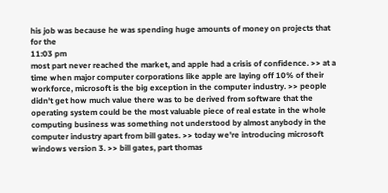his job was because he was spending huge amounts of money on projects that for the
11:03 pm
most part never reached the market, and apple had a crisis of confidence. >> at a time when major computer corporations like apple are laying off 10% of their workforce, microsoft is the big exception in the computer industry. >> people didn't get how much value there was to be derived from software that the operating system could be the most valuable piece of real estate in the whole computing business was something not understood by almost anybody in the computer industry apart from bill gates. >> today we're introducing microsoft windows version 3. >> bill gates, part thomas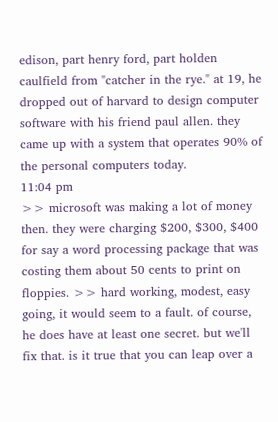edison, part henry ford, part holden caulfield from "catcher in the rye." at 19, he dropped out of harvard to design computer software with his friend paul allen. they came up with a system that operates 90% of the personal computers today.
11:04 pm
>> microsoft was making a lot of money then. they were charging $200, $300, $400 for say a word processing package that was costing them about 50 cents to print on floppies. >> hard working, modest, easy going, it would seem to a fault. of course, he does have at least one secret. but we'll fix that. is it true that you can leap over a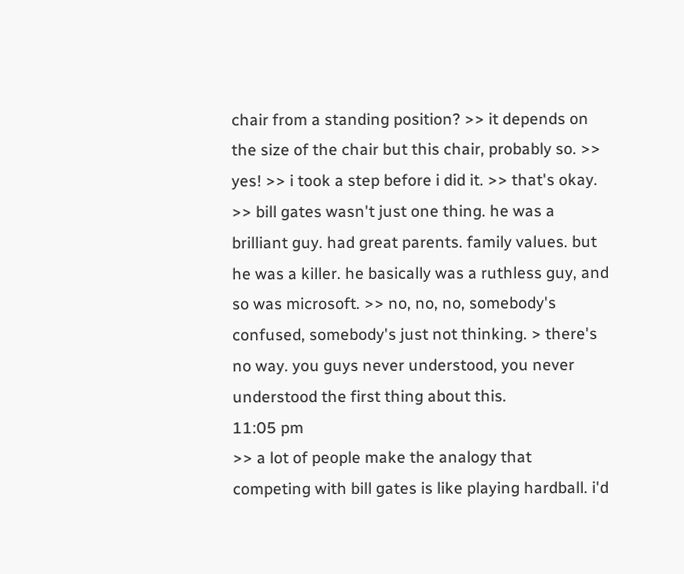chair from a standing position? >> it depends on the size of the chair but this chair, probably so. >> yes! >> i took a step before i did it. >> that's okay. >> bill gates wasn't just one thing. he was a brilliant guy. had great parents. family values. but he was a killer. he basically was a ruthless guy, and so was microsoft. >> no, no, no, somebody's confused, somebody's just not thinking. > there's no way. you guys never understood, you never understood the first thing about this.
11:05 pm
>> a lot of people make the analogy that competing with bill gates is like playing hardball. i'd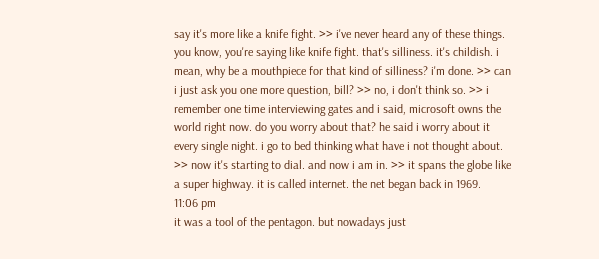say it's more like a knife fight. >> i've never heard any of these things. you know, you're saying like knife fight. that's silliness. it's childish. i mean, why be a mouthpiece for that kind of silliness? i'm done. >> can i just ask you one more question, bill? >> no, i don't think so. >> i remember one time interviewing gates and i said, microsoft owns the world right now. do you worry about that? he said i worry about it every single night. i go to bed thinking what have i not thought about. >> now it's starting to dial. and now i am in. >> it spans the globe like a super highway. it is called internet. the net began back in 1969.
11:06 pm
it was a tool of the pentagon. but nowadays just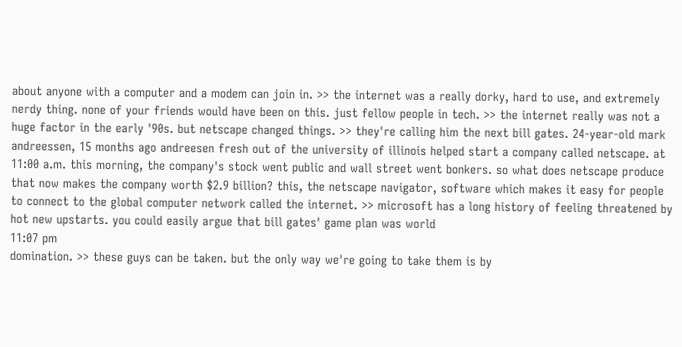about anyone with a computer and a modem can join in. >> the internet was a really dorky, hard to use, and extremely nerdy thing. none of your friends would have been on this. just fellow people in tech. >> the internet really was not a huge factor in the early '90s. but netscape changed things. >> they're calling him the next bill gates. 24-year-old mark andreessen, 15 months ago andreesen fresh out of the university of illinois helped start a company called netscape. at 11:00 a.m. this morning, the company's stock went public and wall street went bonkers. so what does netscape produce that now makes the company worth $2.9 billion? this, the netscape navigator, software which makes it easy for people to connect to the global computer network called the internet. >> microsoft has a long history of feeling threatened by hot new upstarts. you could easily argue that bill gates' game plan was world
11:07 pm
domination. >> these guys can be taken. but the only way we're going to take them is by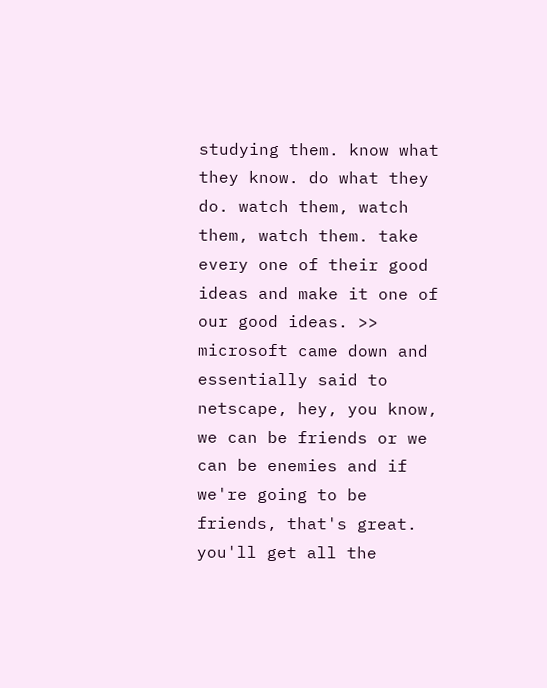studying them. know what they know. do what they do. watch them, watch them, watch them. take every one of their good ideas and make it one of our good ideas. >> microsoft came down and essentially said to netscape, hey, you know, we can be friends or we can be enemies and if we're going to be friends, that's great. you'll get all the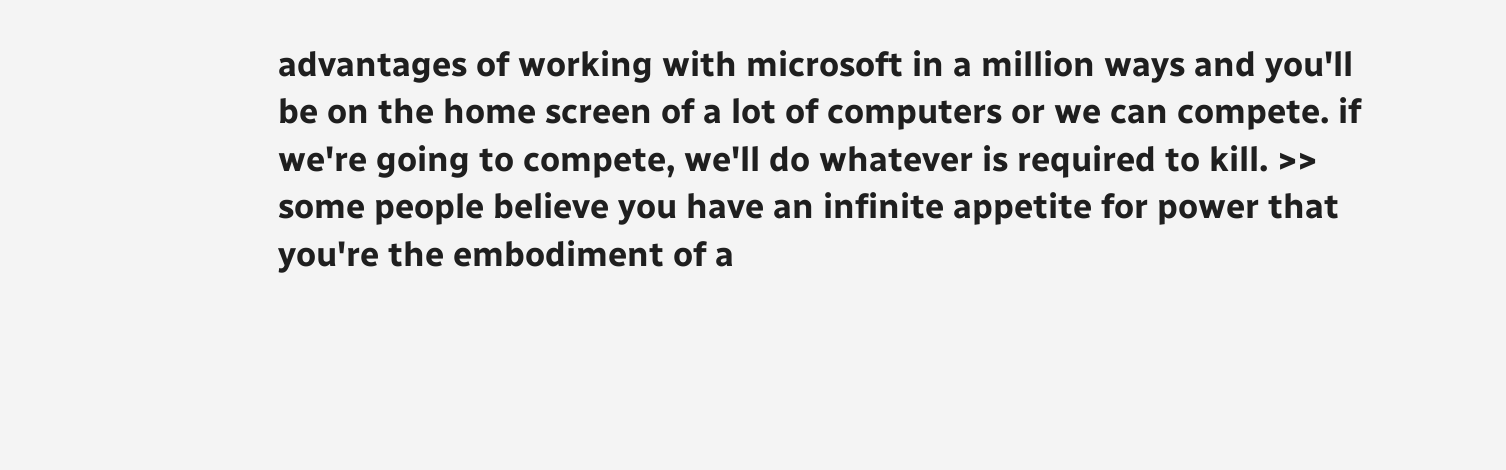advantages of working with microsoft in a million ways and you'll be on the home screen of a lot of computers or we can compete. if we're going to compete, we'll do whatever is required to kill. >> some people believe you have an infinite appetite for power that you're the embodiment of a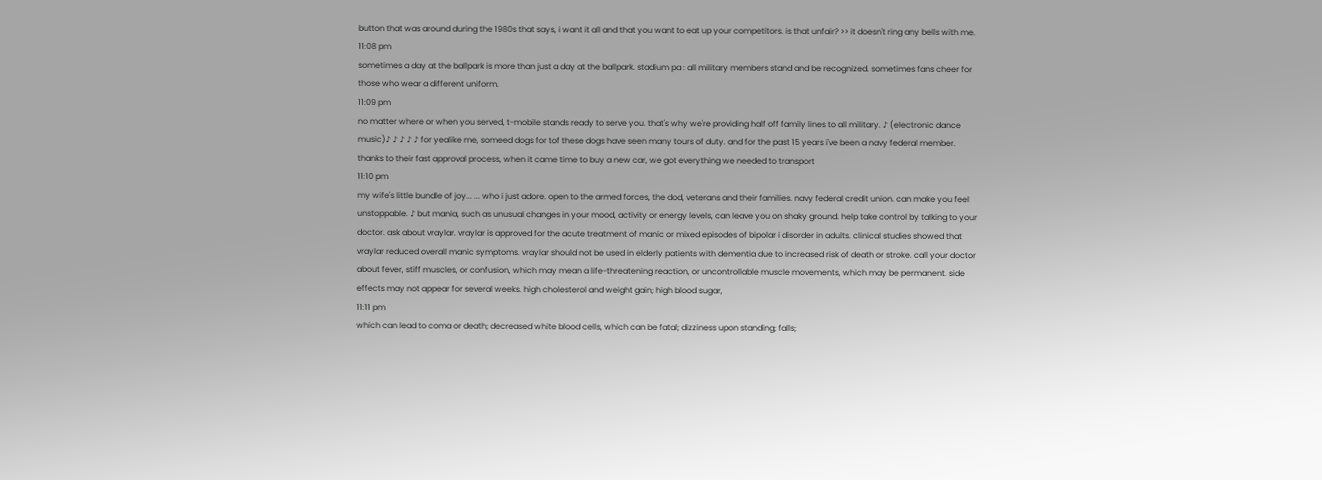button that was around during the 1980s that says, i want it all and that you want to eat up your competitors. is that unfair? >> it doesn't ring any bells with me.
11:08 pm
sometimes a day at the ballpark is more than just a day at the ballpark. stadium pa : all military members stand and be recognized. sometimes fans cheer for those who wear a different uniform.
11:09 pm
no matter where or when you served, t-mobile stands ready to serve you. that's why we're providing half off family lines to all military. ♪ (electronic dance music)♪ ♪ ♪ ♪ ♪ for yealike me, someed dogs for tof these dogs have seen many tours of duty. and for the past 15 years i've been a navy federal member. thanks to their fast approval process, when it came time to buy a new car, we got everything we needed to transport
11:10 pm
my wife's little bundle of joy... ... who i just adore. open to the armed forces, the dod, veterans and their families. navy federal credit union. can make you feel unstoppable. ♪ but mania, such as unusual changes in your mood, activity or energy levels, can leave you on shaky ground. help take control by talking to your doctor. ask about vraylar. vraylar is approved for the acute treatment of manic or mixed episodes of bipolar i disorder in adults. clinical studies showed that vraylar reduced overall manic symptoms. vraylar should not be used in elderly patients with dementia due to increased risk of death or stroke. call your doctor about fever, stiff muscles, or confusion, which may mean a life-threatening reaction, or uncontrollable muscle movements, which may be permanent. side effects may not appear for several weeks. high cholesterol and weight gain; high blood sugar,
11:11 pm
which can lead to coma or death; decreased white blood cells, which can be fatal; dizziness upon standing; falls;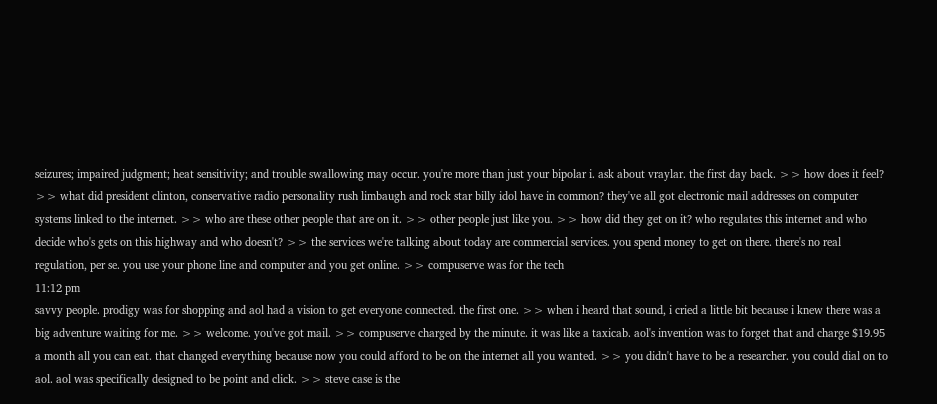seizures; impaired judgment; heat sensitivity; and trouble swallowing may occur. you're more than just your bipolar i. ask about vraylar. the first day back. >> how does it feel? >> what did president clinton, conservative radio personality rush limbaugh and rock star billy idol have in common? they've all got electronic mail addresses on computer systems linked to the internet. >> who are these other people that are on it. >> other people just like you. >> how did they get on it? who regulates this internet and who decide who's gets on this highway and who doesn't? >> the services we're talking about today are commercial services. you spend money to get on there. there's no real regulation, per se. you use your phone line and computer and you get online. >> compuserve was for the tech
11:12 pm
savvy people. prodigy was for shopping and aol had a vision to get everyone connected. the first one. >> when i heard that sound, i cried a little bit because i knew there was a big adventure waiting for me. >> welcome. you've got mail. >> compuserve charged by the minute. it was like a taxicab. aol's invention was to forget that and charge $19.95 a month all you can eat. that changed everything because now you could afford to be on the internet all you wanted. >> you didn't have to be a researcher. you could dial on to aol. aol was specifically designed to be point and click. >> steve case is the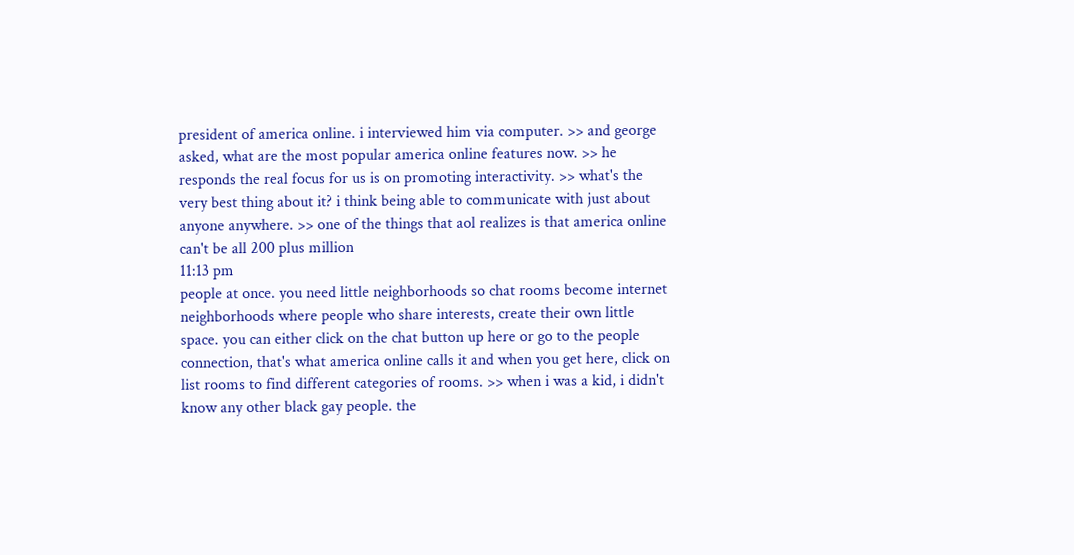president of america online. i interviewed him via computer. >> and george asked, what are the most popular america online features now. >> he responds the real focus for us is on promoting interactivity. >> what's the very best thing about it? i think being able to communicate with just about anyone anywhere. >> one of the things that aol realizes is that america online can't be all 200 plus million
11:13 pm
people at once. you need little neighborhoods so chat rooms become internet neighborhoods where people who share interests, create their own little space. you can either click on the chat button up here or go to the people connection, that's what america online calls it and when you get here, click on list rooms to find different categories of rooms. >> when i was a kid, i didn't know any other black gay people. the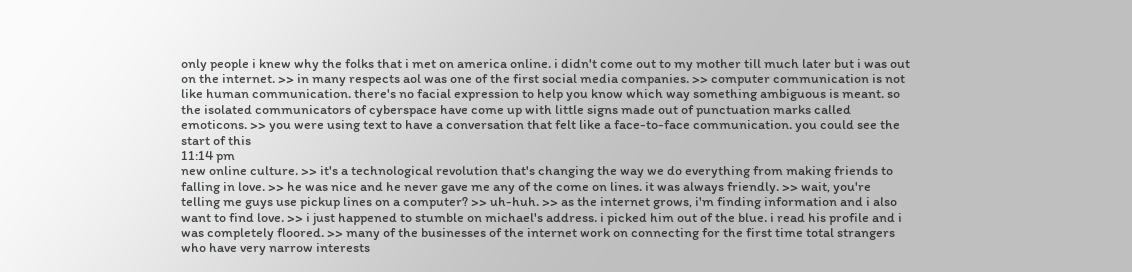only people i knew why the folks that i met on america online. i didn't come out to my mother till much later but i was out on the internet. >> in many respects aol was one of the first social media companies. >> computer communication is not like human communication. there's no facial expression to help you know which way something ambiguous is meant. so the isolated communicators of cyberspace have come up with little signs made out of punctuation marks called emoticons. >> you were using text to have a conversation that felt like a face-to-face communication. you could see the start of this
11:14 pm
new online culture. >> it's a technological revolution that's changing the way we do everything from making friends to falling in love. >> he was nice and he never gave me any of the come on lines. it was always friendly. >> wait, you're telling me guys use pickup lines on a computer? >> uh-huh. >> as the internet grows, i'm finding information and i also want to find love. >> i just happened to stumble on michael's address. i picked him out of the blue. i read his profile and i was completely floored. >> many of the businesses of the internet work on connecting for the first time total strangers who have very narrow interests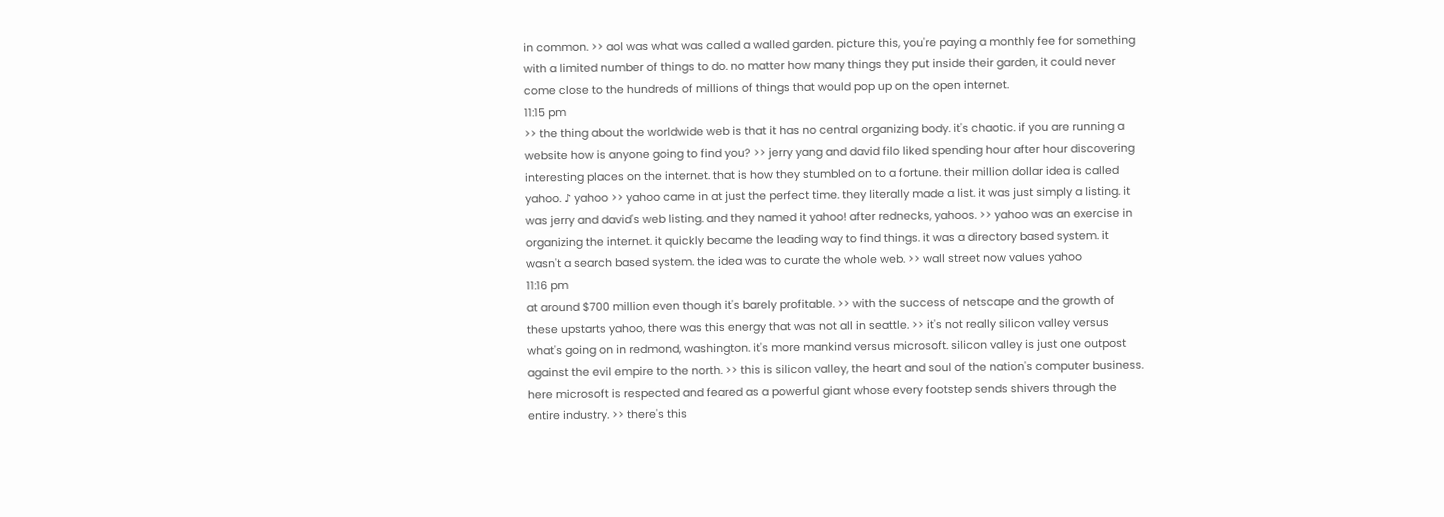in common. >> aol was what was called a walled garden. picture this, you're paying a monthly fee for something with a limited number of things to do. no matter how many things they put inside their garden, it could never come close to the hundreds of millions of things that would pop up on the open internet.
11:15 pm
>> the thing about the worldwide web is that it has no central organizing body. it's chaotic. if you are running a website how is anyone going to find you? >> jerry yang and david filo liked spending hour after hour discovering interesting places on the internet. that is how they stumbled on to a fortune. their million dollar idea is called yahoo. ♪ yahoo >> yahoo came in at just the perfect time. they literally made a list. it was just simply a listing. it was jerry and david's web listing. and they named it yahoo! after rednecks, yahoos. >> yahoo was an exercise in organizing the internet. it quickly became the leading way to find things. it was a directory based system. it wasn't a search based system. the idea was to curate the whole web. >> wall street now values yahoo
11:16 pm
at around $700 million even though it's barely profitable. >> with the success of netscape and the growth of these upstarts yahoo, there was this energy that was not all in seattle. >> it's not really silicon valley versus what's going on in redmond, washington. it's more mankind versus microsoft. silicon valley is just one outpost against the evil empire to the north. >> this is silicon valley, the heart and soul of the nation's computer business. here microsoft is respected and feared as a powerful giant whose every footstep sends shivers through the entire industry. >> there's this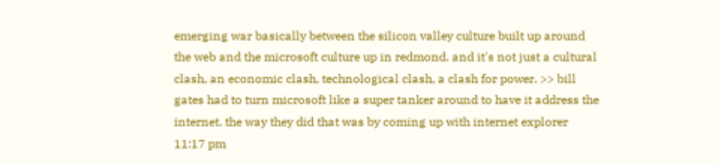emerging war basically between the silicon valley culture built up around the web and the microsoft culture up in redmond. and it's not just a cultural clash, an economic clash, technological clash, a clash for power. >> bill gates had to turn microsoft like a super tanker around to have it address the internet. the way they did that was by coming up with internet explorer
11:17 pm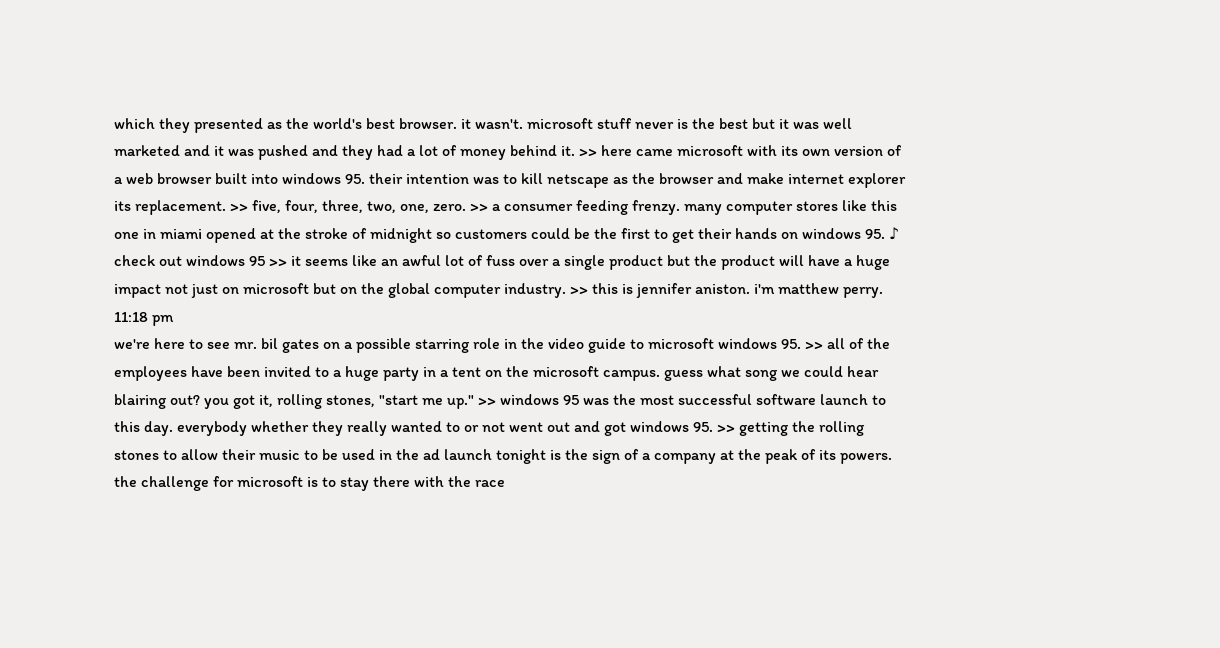which they presented as the world's best browser. it wasn't. microsoft stuff never is the best but it was well marketed and it was pushed and they had a lot of money behind it. >> here came microsoft with its own version of a web browser built into windows 95. their intention was to kill netscape as the browser and make internet explorer its replacement. >> five, four, three, two, one, zero. >> a consumer feeding frenzy. many computer stores like this one in miami opened at the stroke of midnight so customers could be the first to get their hands on windows 95. ♪ check out windows 95 >> it seems like an awful lot of fuss over a single product but the product will have a huge impact not just on microsoft but on the global computer industry. >> this is jennifer aniston. i'm matthew perry.
11:18 pm
we're here to see mr. bil gates on a possible starring role in the video guide to microsoft windows 95. >> all of the employees have been invited to a huge party in a tent on the microsoft campus. guess what song we could hear blairing out? you got it, rolling stones, "start me up." >> windows 95 was the most successful software launch to this day. everybody whether they really wanted to or not went out and got windows 95. >> getting the rolling stones to allow their music to be used in the ad launch tonight is the sign of a company at the peak of its powers. the challenge for microsoft is to stay there with the race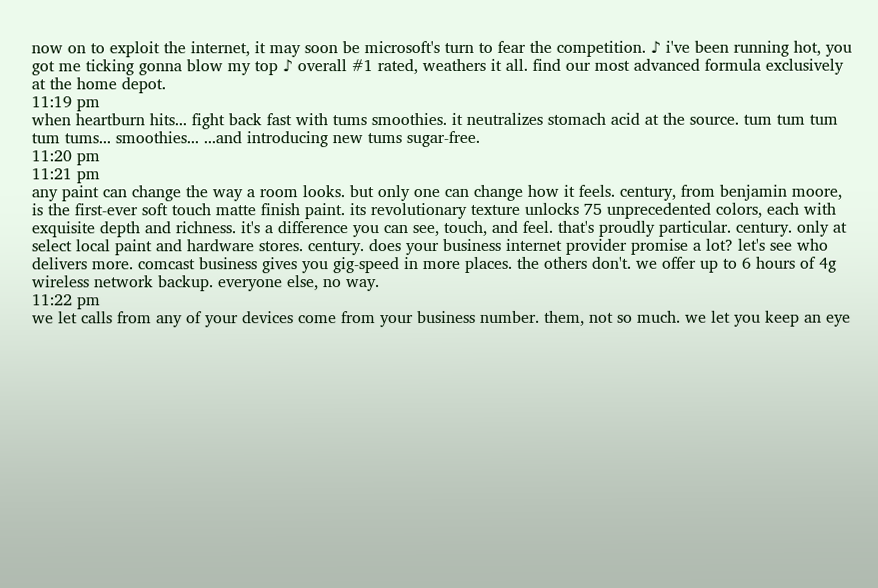now on to exploit the internet, it may soon be microsoft's turn to fear the competition. ♪ i've been running hot, you got me ticking gonna blow my top ♪ overall #1 rated, weathers it all. find our most advanced formula exclusively at the home depot.
11:19 pm
when heartburn hits... fight back fast with tums smoothies. it neutralizes stomach acid at the source. tum tum tum tum tums... smoothies... ...and introducing new tums sugar-free.
11:20 pm
11:21 pm
any paint can change the way a room looks. but only one can change how it feels. century, from benjamin moore, is the first-ever soft touch matte finish paint. its revolutionary texture unlocks 75 unprecedented colors, each with exquisite depth and richness. it's a difference you can see, touch, and feel. that's proudly particular. century. only at select local paint and hardware stores. century. does your business internet provider promise a lot? let's see who delivers more. comcast business gives you gig-speed in more places. the others don't. we offer up to 6 hours of 4g wireless network backup. everyone else, no way.
11:22 pm
we let calls from any of your devices come from your business number. them, not so much. we let you keep an eye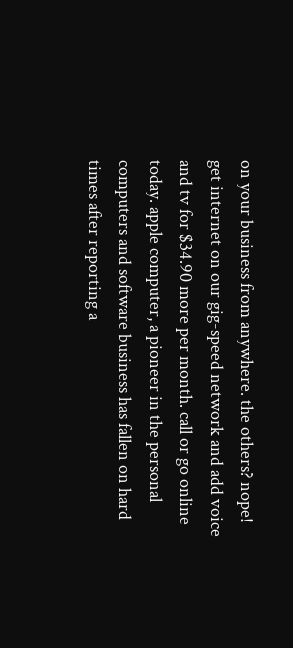on your business from anywhere. the others? nope! get internet on our gig-speed network and add voice and tv for $34.90 more per month. call or go online today. apple computer, a pioneer in the personal computers and software business has fallen on hard times after reporting a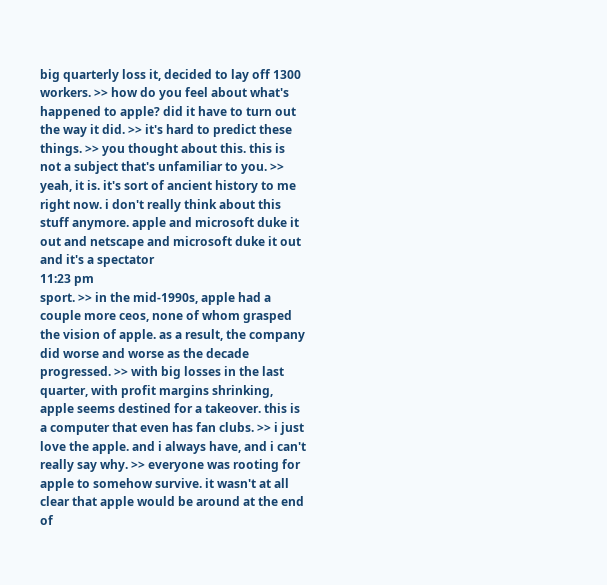big quarterly loss it, decided to lay off 1300 workers. >> how do you feel about what's happened to apple? did it have to turn out the way it did. >> it's hard to predict these things. >> you thought about this. this is not a subject that's unfamiliar to you. >> yeah, it is. it's sort of ancient history to me right now. i don't really think about this stuff anymore. apple and microsoft duke it out and netscape and microsoft duke it out and it's a spectator
11:23 pm
sport. >> in the mid-1990s, apple had a couple more ceos, none of whom grasped the vision of apple. as a result, the company did worse and worse as the decade progressed. >> with big losses in the last quarter, with profit margins shrinking, apple seems destined for a takeover. this is a computer that even has fan clubs. >> i just love the apple. and i always have, and i can't really say why. >> everyone was rooting for apple to somehow survive. it wasn't at all clear that apple would be around at the end of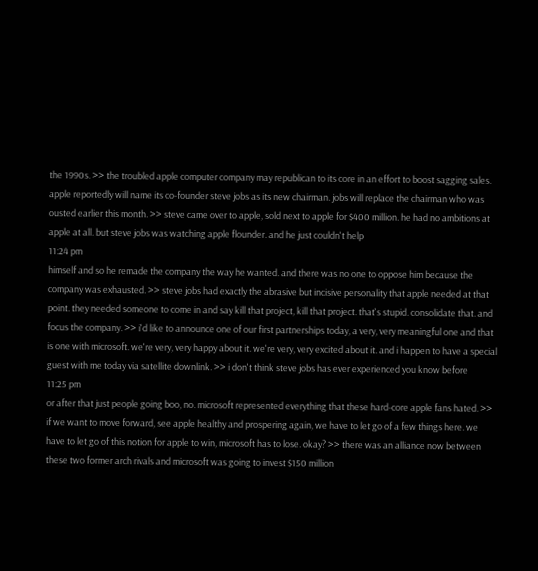the 1990s. >> the troubled apple computer company may republican to its core in an effort to boost sagging sales. apple reportedly will name its co-founder steve jobs as its new chairman. jobs will replace the chairman who was ousted earlier this month. >> steve came over to apple, sold next to apple for $400 million. he had no ambitions at apple at all. but steve jobs was watching apple flounder. and he just couldn't help
11:24 pm
himself and so he remade the company the way he wanted. and there was no one to oppose him because the company was exhausted. >> steve jobs had exactly the abrasive but incisive personality that apple needed at that point. they needed someone to come in and say kill that project, kill that project. that's stupid. consolidate that. and focus the company. >> i'd like to announce one of our first partnerships today, a very, very meaningful one and that is one with microsoft. we're very, very happy about it. we're very, very excited about it. and i happen to have a special guest with me today via satellite downlink. >> i don't think steve jobs has ever experienced you know before
11:25 pm
or after that just people going boo, no. microsoft represented everything that these hard-core apple fans hated. >> if we want to move forward, see apple healthy and prospering again, we have to let go of a few things here. we have to let go of this notion for apple to win, microsoft has to lose. okay? >> there was an alliance now between these two former arch rivals and microsoft was going to invest $150 million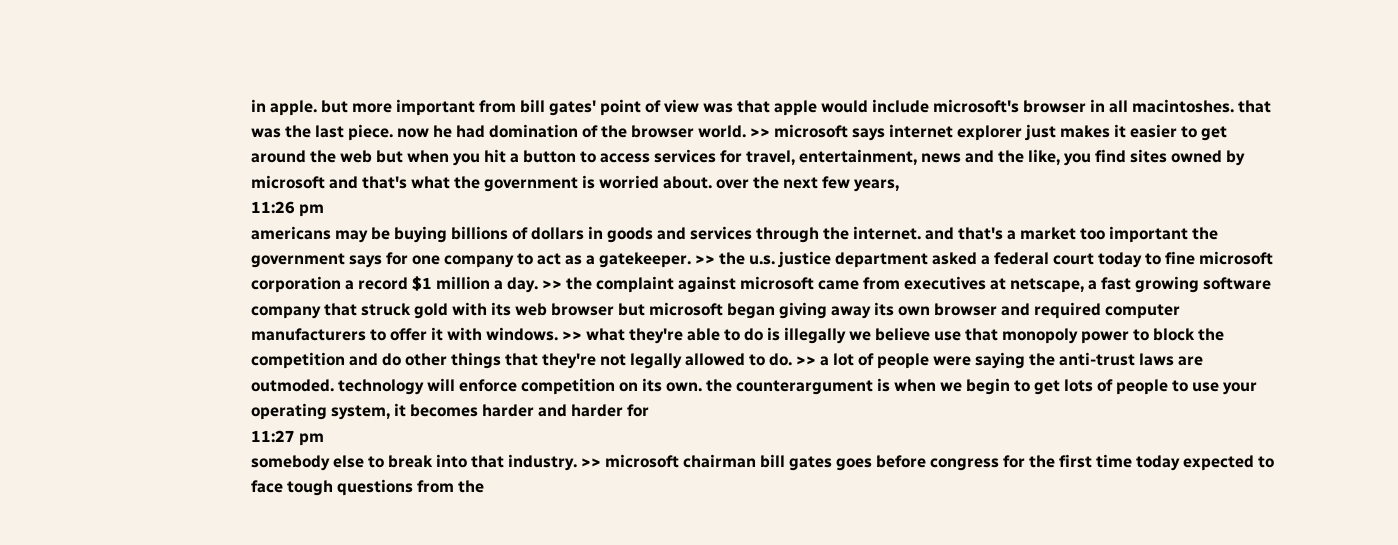in apple. but more important from bill gates' point of view was that apple would include microsoft's browser in all macintoshes. that was the last piece. now he had domination of the browser world. >> microsoft says internet explorer just makes it easier to get around the web but when you hit a button to access services for travel, entertainment, news and the like, you find sites owned by microsoft and that's what the government is worried about. over the next few years,
11:26 pm
americans may be buying billions of dollars in goods and services through the internet. and that's a market too important the government says for one company to act as a gatekeeper. >> the u.s. justice department asked a federal court today to fine microsoft corporation a record $1 million a day. >> the complaint against microsoft came from executives at netscape, a fast growing software company that struck gold with its web browser but microsoft began giving away its own browser and required computer manufacturers to offer it with windows. >> what they're able to do is illegally we believe use that monopoly power to block the competition and do other things that they're not legally allowed to do. >> a lot of people were saying the anti-trust laws are outmoded. technology will enforce competition on its own. the counterargument is when we begin to get lots of people to use your operating system, it becomes harder and harder for
11:27 pm
somebody else to break into that industry. >> microsoft chairman bill gates goes before congress for the first time today expected to face tough questions from the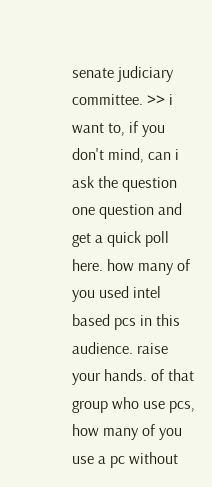senate judiciary committee. >> i want to, if you don't mind, can i ask the question one question and get a quick poll here. how many of you used intel based pcs in this audience. raise your hands. of that group who use pcs, how many of you use a pc without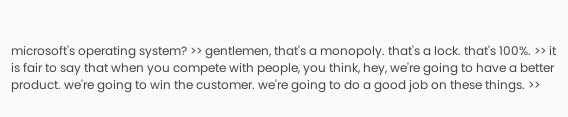microsoft's operating system? >> gentlemen, that's a monopoly. that's a lock. that's 100%. >> it is fair to say that when you compete with people, you think, hey, we're going to have a better product. we're going to win the customer. we're going to do a good job on these things. >>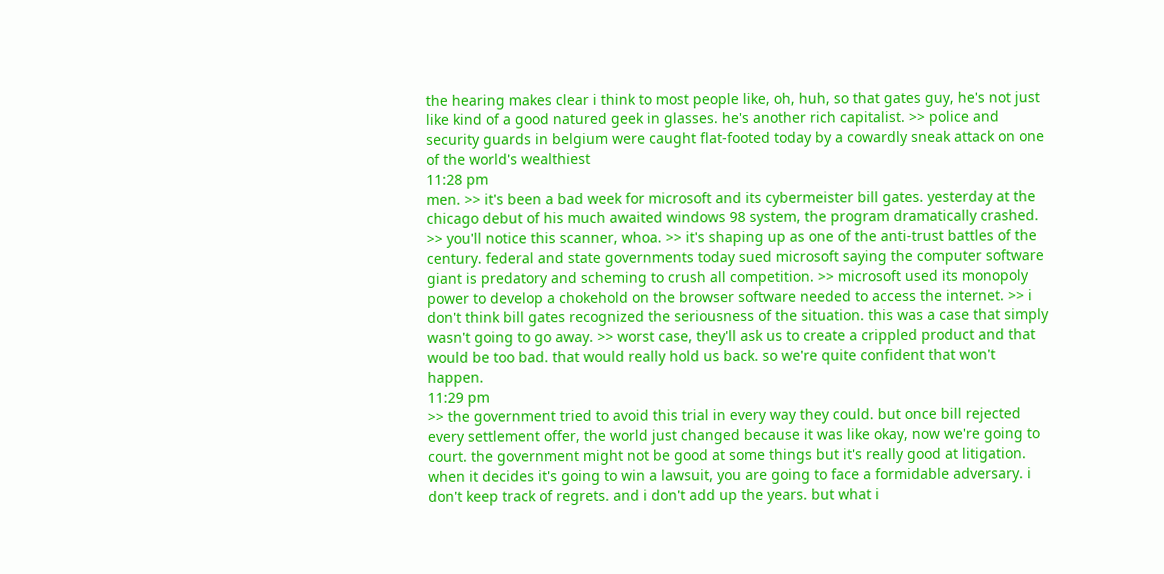the hearing makes clear i think to most people like, oh, huh, so that gates guy, he's not just like kind of a good natured geek in glasses. he's another rich capitalist. >> police and security guards in belgium were caught flat-footed today by a cowardly sneak attack on one of the world's wealthiest
11:28 pm
men. >> it's been a bad week for microsoft and its cybermeister bill gates. yesterday at the chicago debut of his much awaited windows 98 system, the program dramatically crashed. >> you'll notice this scanner, whoa. >> it's shaping up as one of the anti-trust battles of the century. federal and state governments today sued microsoft saying the computer software giant is predatory and scheming to crush all competition. >> microsoft used its monopoly power to develop a chokehold on the browser software needed to access the internet. >> i don't think bill gates recognized the seriousness of the situation. this was a case that simply wasn't going to go away. >> worst case, they'll ask us to create a crippled product and that would be too bad. that would really hold us back. so we're quite confident that won't happen.
11:29 pm
>> the government tried to avoid this trial in every way they could. but once bill rejected every settlement offer, the world just changed because it was like okay, now we're going to court. the government might not be good at some things but it's really good at litigation. when it decides it's going to win a lawsuit, you are going to face a formidable adversary. i don't keep track of regrets. and i don't add up the years. but what i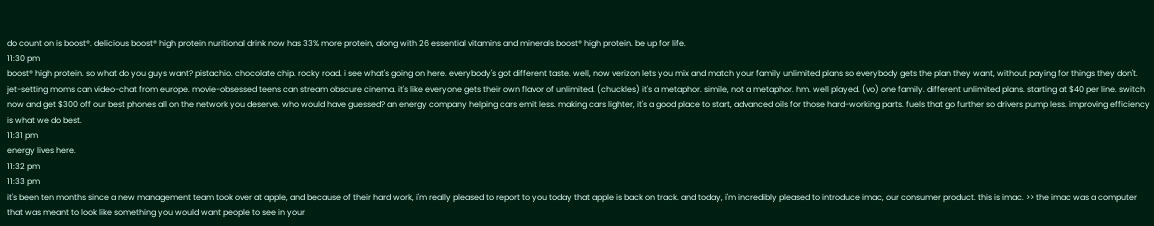do count on is boost®. delicious boost® high protein nuritional drink now has 33% more protein, along with 26 essential vitamins and minerals boost® high protein. be up for life.
11:30 pm
boost® high protein. so what do you guys want? pistachio. chocolate chip. rocky road. i see what's going on here. everybody's got different taste. well, now verizon lets you mix and match your family unlimited plans so everybody gets the plan they want, without paying for things they don't. jet-setting moms can video-chat from europe. movie-obsessed teens can stream obscure cinema. it's like everyone gets their own flavor of unlimited. (chuckles) it's a metaphor. simile, not a metaphor. hm. well played. (vo) one family. different unlimited plans. starting at $40 per line. switch now and get $300 off our best phones all on the network you deserve. who would have guessed? an energy company helping cars emit less. making cars lighter, it's a good place to start, advanced oils for those hard-working parts. fuels that go further so drivers pump less. improving efficiency is what we do best.
11:31 pm
energy lives here.
11:32 pm
11:33 pm
it's been ten months since a new management team took over at apple, and because of their hard work, i'm really pleased to report to you today that apple is back on track. and today, i'm incredibly pleased to introduce imac, our consumer product. this is imac. >> the imac was a computer that was meant to look like something you would want people to see in your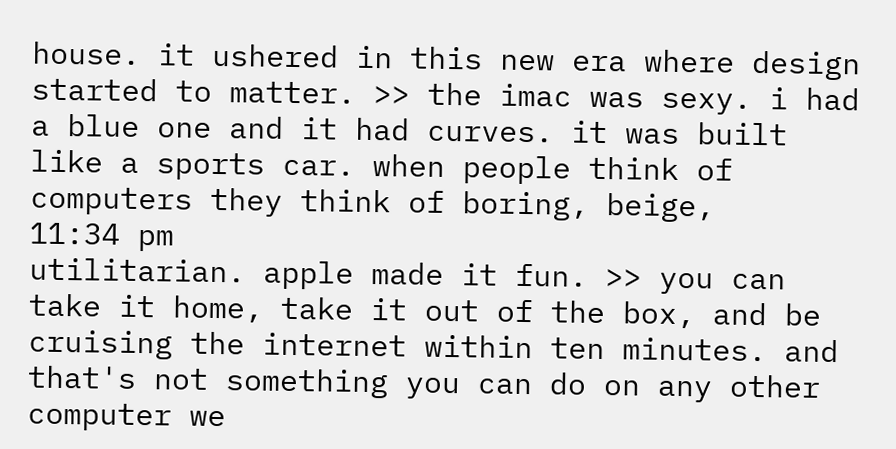house. it ushered in this new era where design started to matter. >> the imac was sexy. i had a blue one and it had curves. it was built like a sports car. when people think of computers they think of boring, beige,
11:34 pm
utilitarian. apple made it fun. >> you can take it home, take it out of the box, and be cruising the internet within ten minutes. and that's not something you can do on any other computer we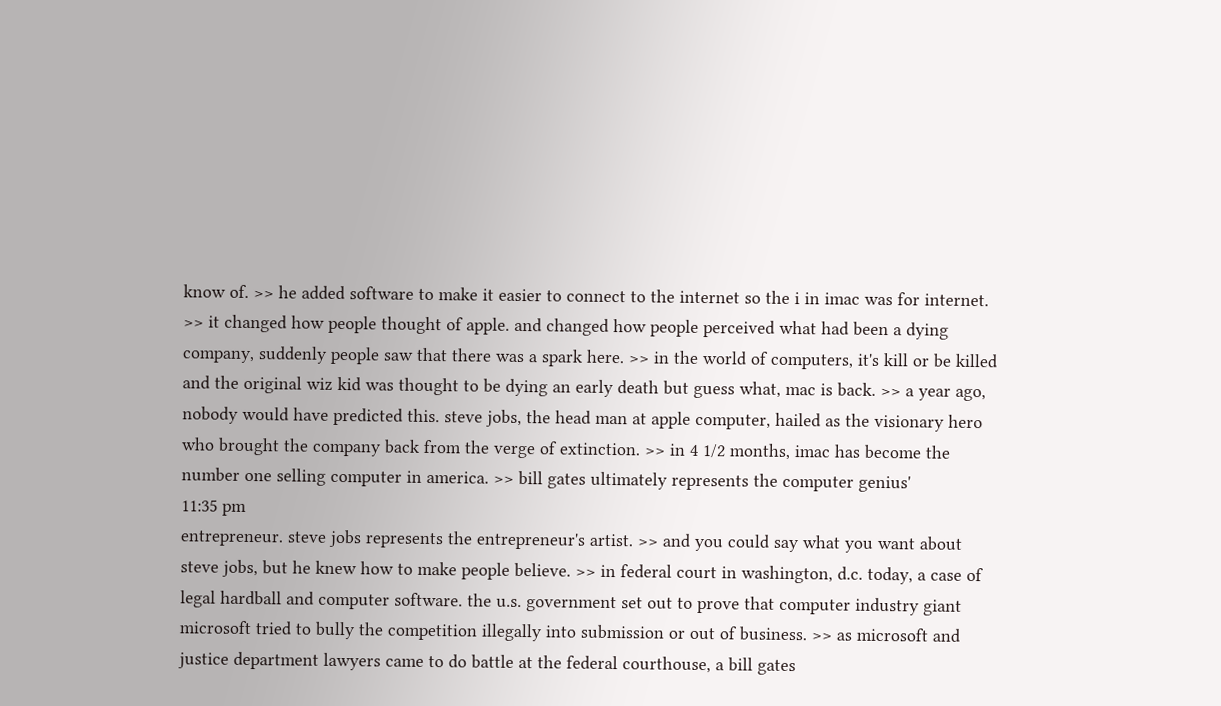know of. >> he added software to make it easier to connect to the internet so the i in imac was for internet. >> it changed how people thought of apple. and changed how people perceived what had been a dying company, suddenly people saw that there was a spark here. >> in the world of computers, it's kill or be killed and the original wiz kid was thought to be dying an early death but guess what, mac is back. >> a year ago, nobody would have predicted this. steve jobs, the head man at apple computer, hailed as the visionary hero who brought the company back from the verge of extinction. >> in 4 1/2 months, imac has become the number one selling computer in america. >> bill gates ultimately represents the computer genius'
11:35 pm
entrepreneur. steve jobs represents the entrepreneur's artist. >> and you could say what you want about steve jobs, but he knew how to make people believe. >> in federal court in washington, d.c. today, a case of legal hardball and computer software. the u.s. government set out to prove that computer industry giant microsoft tried to bully the competition illegally into submission or out of business. >> as microsoft and justice department lawyers came to do battle at the federal courthouse, a bill gates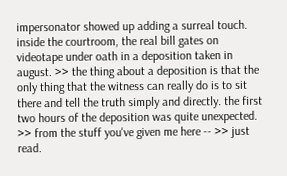impersonator showed up adding a surreal touch. inside the courtroom, the real bill gates on videotape under oath in a deposition taken in august. >> the thing about a deposition is that the only thing that the witness can really do is to sit there and tell the truth simply and directly. the first two hours of the deposition was quite unexpected. >> from the stuff you've given me here -- >> just read.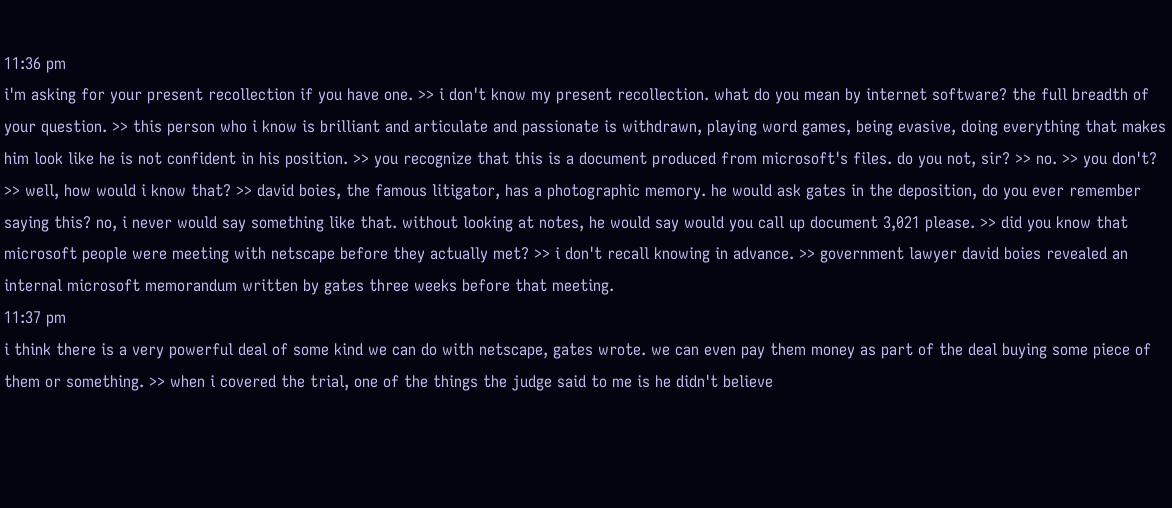11:36 pm
i'm asking for your present recollection if you have one. >> i don't know my present recollection. what do you mean by internet software? the full breadth of your question. >> this person who i know is brilliant and articulate and passionate is withdrawn, playing word games, being evasive, doing everything that makes him look like he is not confident in his position. >> you recognize that this is a document produced from microsoft's files. do you not, sir? >> no. >> you don't? >> well, how would i know that? >> david boies, the famous litigator, has a photographic memory. he would ask gates in the deposition, do you ever remember saying this? no, i never would say something like that. without looking at notes, he would say would you call up document 3,021 please. >> did you know that microsoft people were meeting with netscape before they actually met? >> i don't recall knowing in advance. >> government lawyer david boies revealed an internal microsoft memorandum written by gates three weeks before that meeting.
11:37 pm
i think there is a very powerful deal of some kind we can do with netscape, gates wrote. we can even pay them money as part of the deal buying some piece of them or something. >> when i covered the trial, one of the things the judge said to me is he didn't believe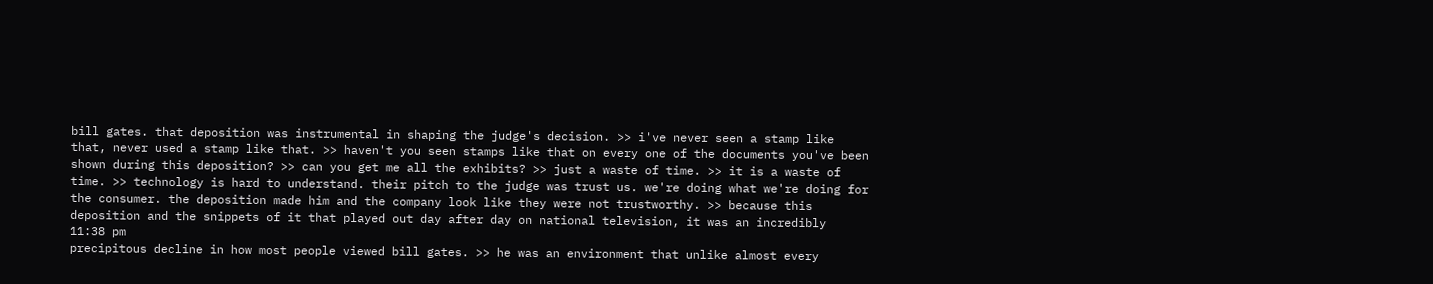bill gates. that deposition was instrumental in shaping the judge's decision. >> i've never seen a stamp like that, never used a stamp like that. >> haven't you seen stamps like that on every one of the documents you've been shown during this deposition? >> can you get me all the exhibits? >> just a waste of time. >> it is a waste of time. >> technology is hard to understand. their pitch to the judge was trust us. we're doing what we're doing for the consumer. the deposition made him and the company look like they were not trustworthy. >> because this deposition and the snippets of it that played out day after day on national television, it was an incredibly
11:38 pm
precipitous decline in how most people viewed bill gates. >> he was an environment that unlike almost every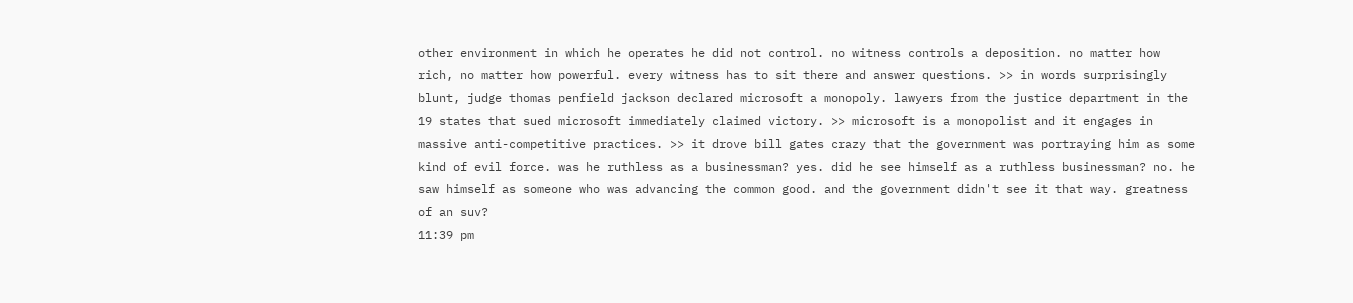other environment in which he operates he did not control. no witness controls a deposition. no matter how rich, no matter how powerful. every witness has to sit there and answer questions. >> in words surprisingly blunt, judge thomas penfield jackson declared microsoft a monopoly. lawyers from the justice department in the 19 states that sued microsoft immediately claimed victory. >> microsoft is a monopolist and it engages in massive anti-competitive practices. >> it drove bill gates crazy that the government was portraying him as some kind of evil force. was he ruthless as a businessman? yes. did he see himself as a ruthless businessman? no. he saw himself as someone who was advancing the common good. and the government didn't see it that way. greatness of an suv?
11:39 pm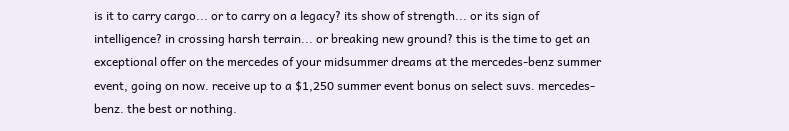is it to carry cargo... or to carry on a legacy? its show of strength... or its sign of intelligence? in crossing harsh terrain... or breaking new ground? this is the time to get an exceptional offer on the mercedes of your midsummer dreams at the mercedes-benz summer event, going on now. receive up to a $1,250 summer event bonus on select suvs. mercedes-benz. the best or nothing.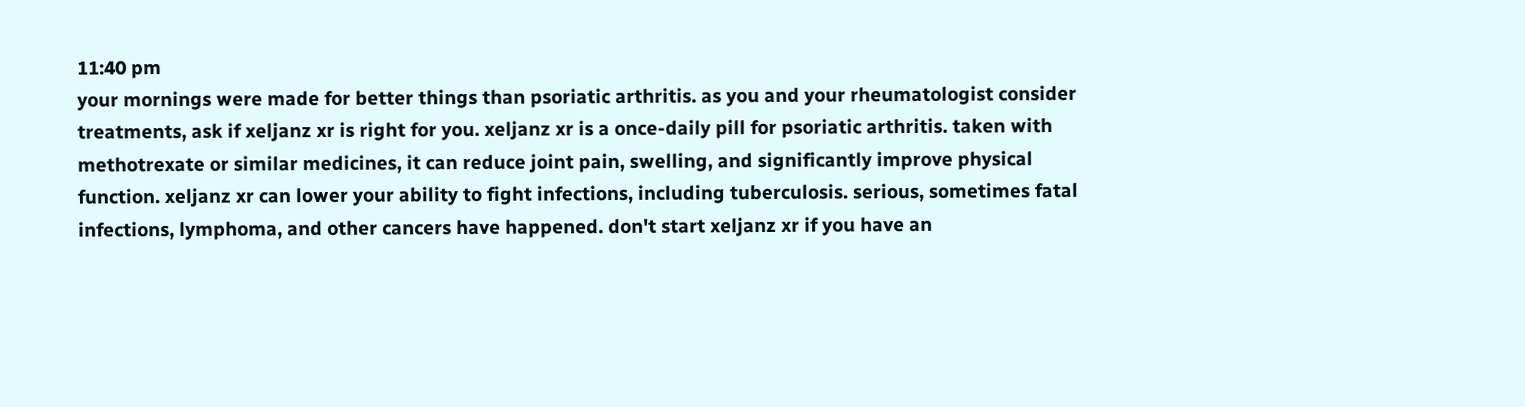11:40 pm
your mornings were made for better things than psoriatic arthritis. as you and your rheumatologist consider treatments, ask if xeljanz xr is right for you. xeljanz xr is a once-daily pill for psoriatic arthritis. taken with methotrexate or similar medicines, it can reduce joint pain, swelling, and significantly improve physical function. xeljanz xr can lower your ability to fight infections, including tuberculosis. serious, sometimes fatal infections, lymphoma, and other cancers have happened. don't start xeljanz xr if you have an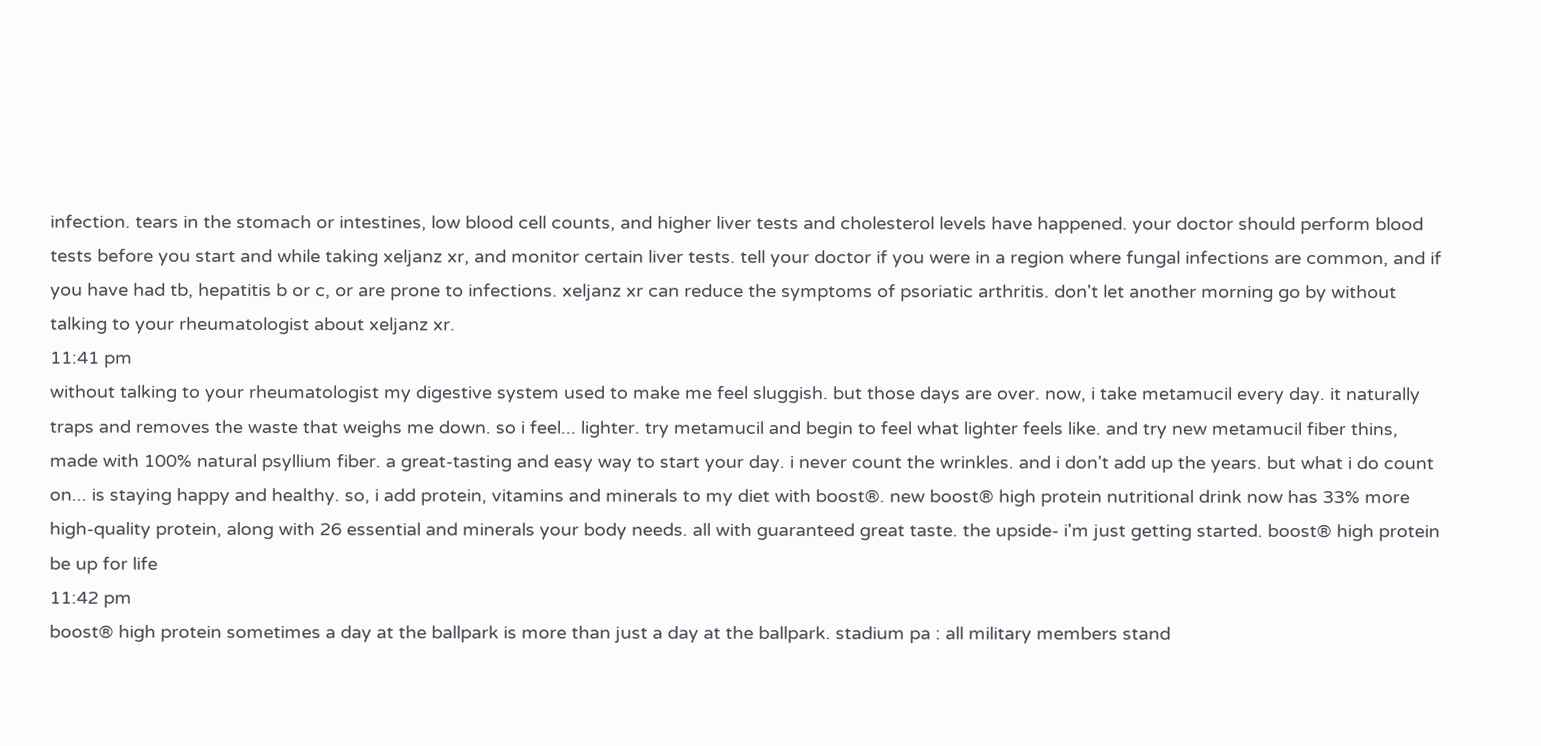infection. tears in the stomach or intestines, low blood cell counts, and higher liver tests and cholesterol levels have happened. your doctor should perform blood tests before you start and while taking xeljanz xr, and monitor certain liver tests. tell your doctor if you were in a region where fungal infections are common, and if you have had tb, hepatitis b or c, or are prone to infections. xeljanz xr can reduce the symptoms of psoriatic arthritis. don't let another morning go by without talking to your rheumatologist about xeljanz xr.
11:41 pm
without talking to your rheumatologist my digestive system used to make me feel sluggish. but those days are over. now, i take metamucil every day. it naturally traps and removes the waste that weighs me down. so i feel... lighter. try metamucil and begin to feel what lighter feels like. and try new metamucil fiber thins, made with 100% natural psyllium fiber. a great-tasting and easy way to start your day. i never count the wrinkles. and i don't add up the years. but what i do count on... is staying happy and healthy. so, i add protein, vitamins and minerals to my diet with boost®. new boost® high protein nutritional drink now has 33% more high-quality protein, along with 26 essential and minerals your body needs. all with guaranteed great taste. the upside- i'm just getting started. boost® high protein be up for life
11:42 pm
boost® high protein sometimes a day at the ballpark is more than just a day at the ballpark. stadium pa : all military members stand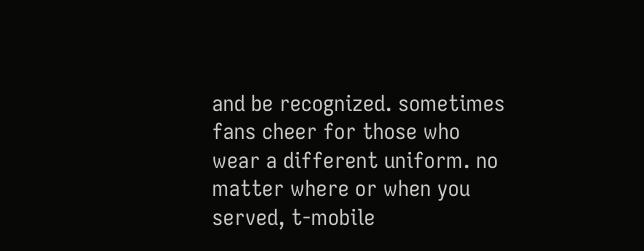and be recognized. sometimes fans cheer for those who wear a different uniform. no matter where or when you served, t-mobile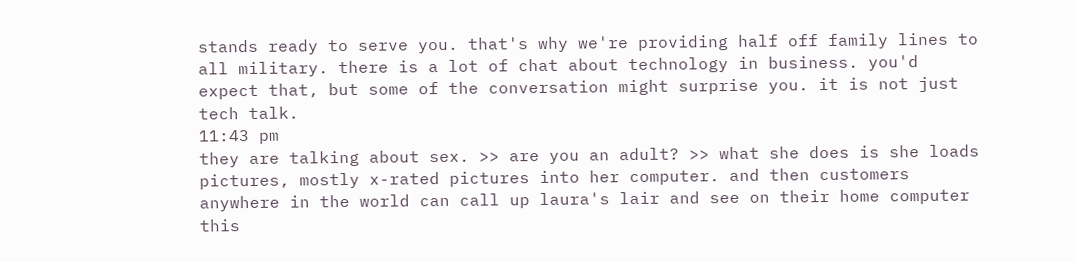stands ready to serve you. that's why we're providing half off family lines to all military. there is a lot of chat about technology in business. you'd expect that, but some of the conversation might surprise you. it is not just tech talk.
11:43 pm
they are talking about sex. >> are you an adult? >> what she does is she loads pictures, mostly x-rated pictures into her computer. and then customers anywhere in the world can call up laura's lair and see on their home computer this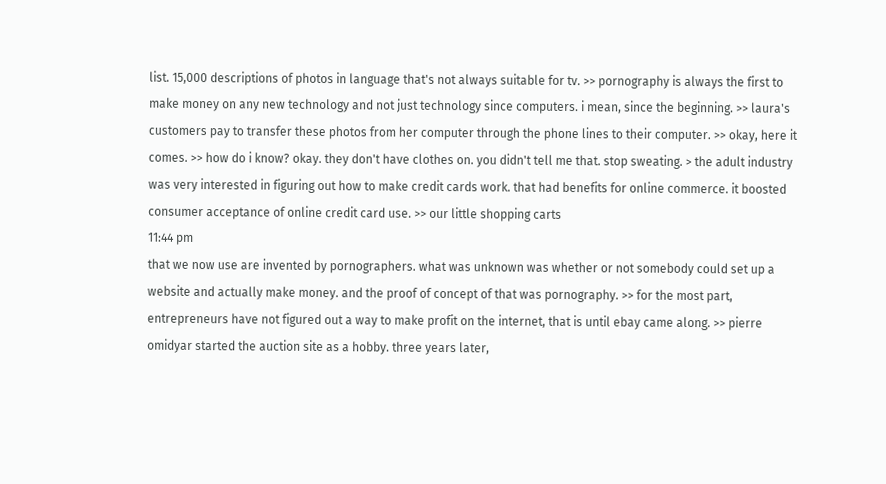list. 15,000 descriptions of photos in language that's not always suitable for tv. >> pornography is always the first to make money on any new technology and not just technology since computers. i mean, since the beginning. >> laura's customers pay to transfer these photos from her computer through the phone lines to their computer. >> okay, here it comes. >> how do i know? okay. they don't have clothes on. you didn't tell me that. stop sweating. > the adult industry was very interested in figuring out how to make credit cards work. that had benefits for online commerce. it boosted consumer acceptance of online credit card use. >> our little shopping carts
11:44 pm
that we now use are invented by pornographers. what was unknown was whether or not somebody could set up a website and actually make money. and the proof of concept of that was pornography. >> for the most part, entrepreneurs have not figured out a way to make profit on the internet, that is until ebay came along. >> pierre omidyar started the auction site as a hobby. three years later,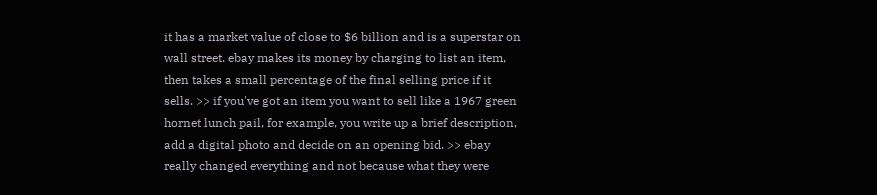it has a market value of close to $6 billion and is a superstar on wall street. ebay makes its money by charging to list an item, then takes a small percentage of the final selling price if it sells. >> if you've got an item you want to sell like a 1967 green hornet lunch pail, for example, you write up a brief description, add a digital photo and decide on an opening bid. >> ebay really changed everything and not because what they were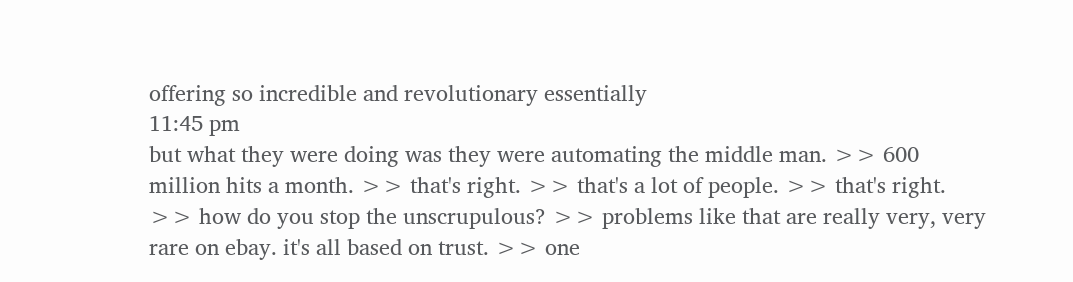offering so incredible and revolutionary essentially
11:45 pm
but what they were doing was they were automating the middle man. >> 600 million hits a month. >> that's right. >> that's a lot of people. >> that's right. >> how do you stop the unscrupulous? >> problems like that are really very, very rare on ebay. it's all based on trust. >> one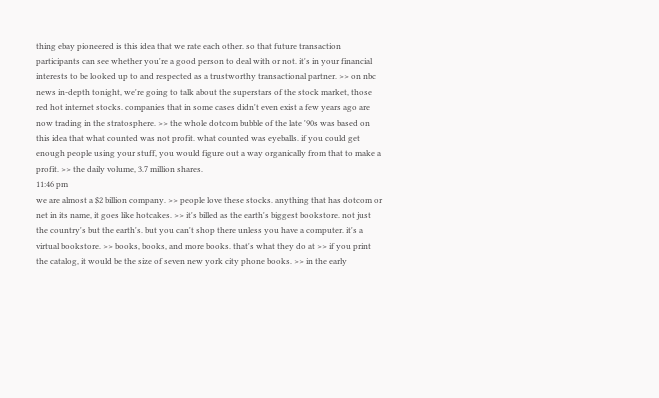thing ebay pioneered is this idea that we rate each other. so that future transaction participants can see whether you're a good person to deal with or not. it's in your financial interests to be looked up to and respected as a trustworthy transactional partner. >> on nbc news in-depth tonight, we're going to talk about the superstars of the stock market, those red hot internet stocks. companies that in some cases didn't even exist a few years ago are now trading in the stratosphere. >> the whole dotcom bubble of the late '90s was based on this idea that what counted was not profit. what counted was eyeballs. if you could get enough people using your stuff, you would figure out a way organically from that to make a profit. >> the daily volume, 3.7 million shares.
11:46 pm
we are almost a $2 billion company. >> people love these stocks. anything that has dotcom or net in its name, it goes like hotcakes. >> it's billed as the earth's biggest bookstore. not just the country's but the earth's. but you can't shop there unless you have a computer. it's a virtual bookstore. >> books, books, and more books. that's what they do at >> if you print the catalog, it would be the size of seven new york city phone books. >> in the early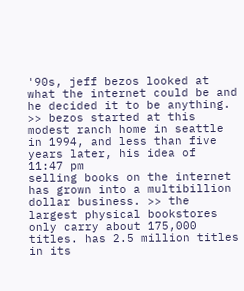'90s, jeff bezos looked at what the internet could be and he decided it to be anything. >> bezos started at this modest ranch home in seattle in 1994, and less than five years later, his idea of
11:47 pm
selling books on the internet has grown into a multibillion dollar business. >> the largest physical bookstores only carry about 175,000 titles. has 2.5 million titles in its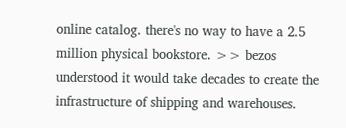online catalog. there's no way to have a 2.5 million physical bookstore. >> bezos understood it would take decades to create the infrastructure of shipping and warehouses.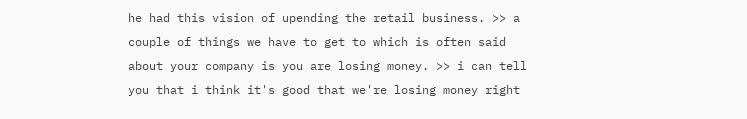he had this vision of upending the retail business. >> a couple of things we have to get to which is often said about your company is you are losing money. >> i can tell you that i think it's good that we're losing money right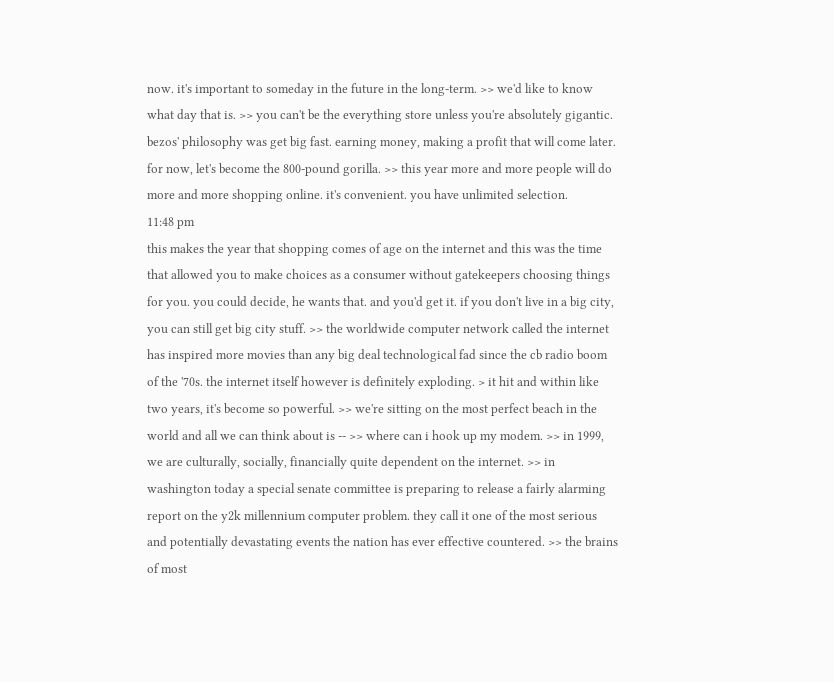now. it's important to someday in the future in the long-term. >> we'd like to know what day that is. >> you can't be the everything store unless you're absolutely gigantic. bezos' philosophy was get big fast. earning money, making a profit that will come later. for now, let's become the 800-pound gorilla. >> this year more and more people will do more and more shopping online. it's convenient. you have unlimited selection.
11:48 pm
this makes the year that shopping comes of age on the internet and this was the time that allowed you to make choices as a consumer without gatekeepers choosing things for you. you could decide, he wants that. and you'd get it. if you don't live in a big city, you can still get big city stuff. >> the worldwide computer network called the internet has inspired more movies than any big deal technological fad since the cb radio boom of the '70s. the internet itself however is definitely exploding. > it hit and within like two years, it's become so powerful. >> we're sitting on the most perfect beach in the world and all we can think about is -- >> where can i hook up my modem. >> in 1999, we are culturally, socially, financially quite dependent on the internet. >> in washington today a special senate committee is preparing to release a fairly alarming report on the y2k millennium computer problem. they call it one of the most serious and potentially devastating events the nation has ever effective countered. >> the brains of most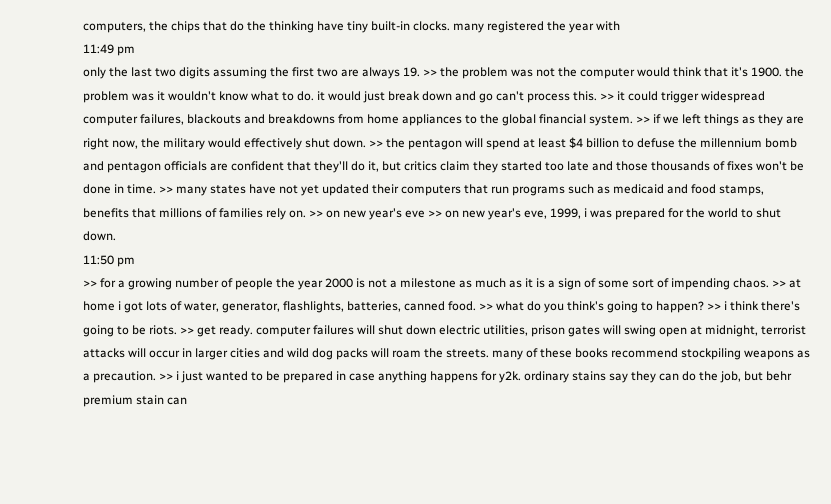computers, the chips that do the thinking have tiny built-in clocks. many registered the year with
11:49 pm
only the last two digits assuming the first two are always 19. >> the problem was not the computer would think that it's 1900. the problem was it wouldn't know what to do. it would just break down and go can't process this. >> it could trigger widespread computer failures, blackouts and breakdowns from home appliances to the global financial system. >> if we left things as they are right now, the military would effectively shut down. >> the pentagon will spend at least $4 billion to defuse the millennium bomb and pentagon officials are confident that they'll do it, but critics claim they started too late and those thousands of fixes won't be done in time. >> many states have not yet updated their computers that run programs such as medicaid and food stamps, benefits that millions of families rely on. >> on new year's eve >> on new year's eve, 1999, i was prepared for the world to shut down.
11:50 pm
>> for a growing number of people the year 2000 is not a milestone as much as it is a sign of some sort of impending chaos. >> at home i got lots of water, generator, flashlights, batteries, canned food. >> what do you think's going to happen? >> i think there's going to be riots. >> get ready. computer failures will shut down electric utilities, prison gates will swing open at midnight, terrorist attacks will occur in larger cities and wild dog packs will roam the streets. many of these books recommend stockpiling weapons as a precaution. >> i just wanted to be prepared in case anything happens for y2k. ordinary stains say they can do the job, but behr premium stain can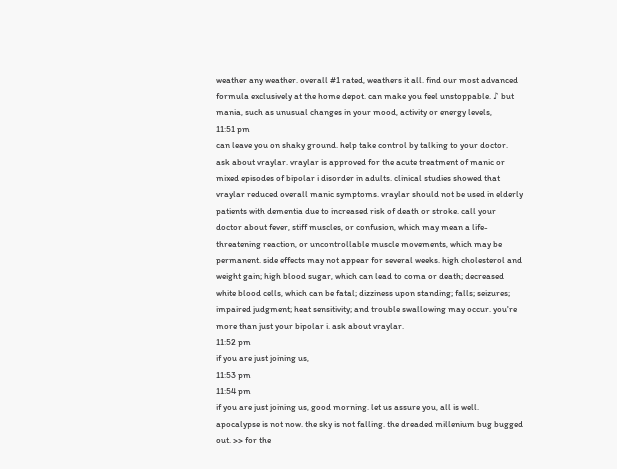weather any weather. overall #1 rated, weathers it all. find our most advanced formula exclusively at the home depot. can make you feel unstoppable. ♪ but mania, such as unusual changes in your mood, activity or energy levels,
11:51 pm
can leave you on shaky ground. help take control by talking to your doctor. ask about vraylar. vraylar is approved for the acute treatment of manic or mixed episodes of bipolar i disorder in adults. clinical studies showed that vraylar reduced overall manic symptoms. vraylar should not be used in elderly patients with dementia due to increased risk of death or stroke. call your doctor about fever, stiff muscles, or confusion, which may mean a life-threatening reaction, or uncontrollable muscle movements, which may be permanent. side effects may not appear for several weeks. high cholesterol and weight gain; high blood sugar, which can lead to coma or death; decreased white blood cells, which can be fatal; dizziness upon standing; falls; seizures; impaired judgment; heat sensitivity; and trouble swallowing may occur. you're more than just your bipolar i. ask about vraylar.
11:52 pm
if you are just joining us,
11:53 pm
11:54 pm
if you are just joining us, good morning. let us assure you, all is well. apocalypse is not now. the sky is not falling. the dreaded millenium bug bugged out. >> for the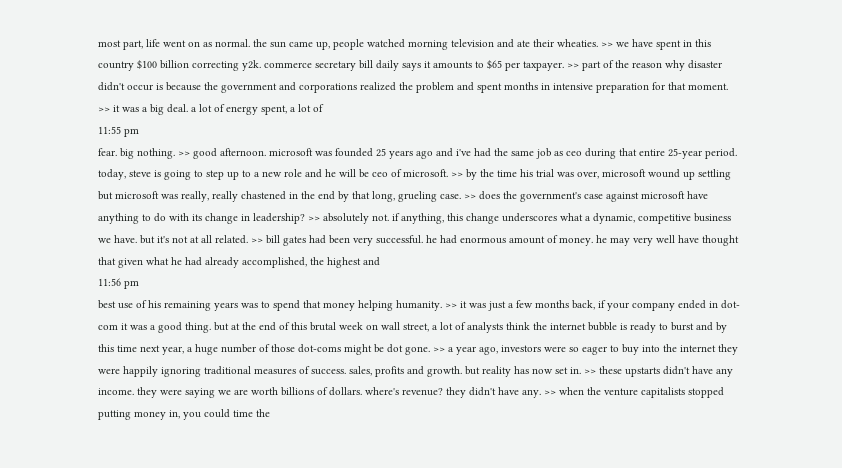most part, life went on as normal. the sun came up, people watched morning television and ate their wheaties. >> we have spent in this country $100 billion correcting y2k. commerce secretary bill daily says it amounts to $65 per taxpayer. >> part of the reason why disaster didn't occur is because the government and corporations realized the problem and spent months in intensive preparation for that moment. >> it was a big deal. a lot of energy spent, a lot of
11:55 pm
fear. big nothing. >> good afternoon. microsoft was founded 25 years ago and i've had the same job as ceo during that entire 25-year period. today, steve is going to step up to a new role and he will be ceo of microsoft. >> by the time his trial was over, microsoft wound up settling but microsoft was really, really chastened in the end by that long, grueling case. >> does the government's case against microsoft have anything to do with its change in leadership? >> absolutely not. if anything, this change underscores what a dynamic, competitive business we have. but it's not at all related. >> bill gates had been very successful. he had enormous amount of money. he may very well have thought that given what he had already accomplished, the highest and
11:56 pm
best use of his remaining years was to spend that money helping humanity. >> it was just a few months back, if your company ended in dot-com it was a good thing. but at the end of this brutal week on wall street, a lot of analysts think the internet bubble is ready to burst and by this time next year, a huge number of those dot-coms might be dot gone. >> a year ago, investors were so eager to buy into the internet they were happily ignoring traditional measures of success. sales, profits and growth. but reality has now set in. >> these upstarts didn't have any income. they were saying we are worth billions of dollars. where's revenue? they didn't have any. >> when the venture capitalists stopped putting money in, you could time the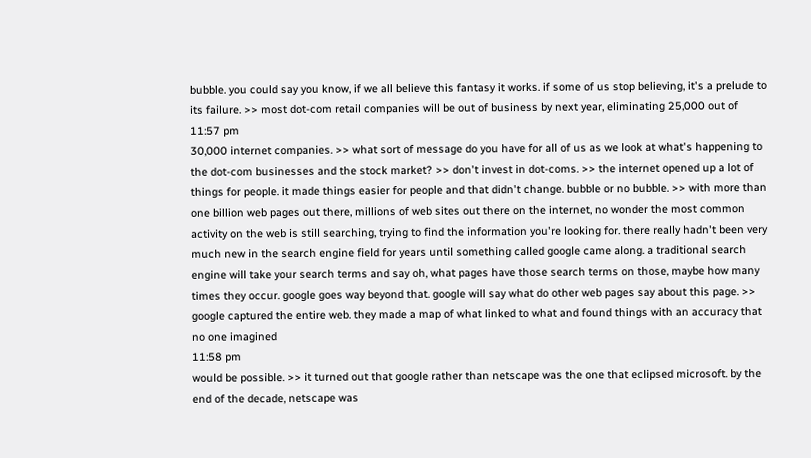bubble. you could say you know, if we all believe this fantasy it works. if some of us stop believing, it's a prelude to its failure. >> most dot-com retail companies will be out of business by next year, eliminating 25,000 out of
11:57 pm
30,000 internet companies. >> what sort of message do you have for all of us as we look at what's happening to the dot-com businesses and the stock market? >> don't invest in dot-coms. >> the internet opened up a lot of things for people. it made things easier for people and that didn't change. bubble or no bubble. >> with more than one billion web pages out there, millions of web sites out there on the internet, no wonder the most common activity on the web is still searching, trying to find the information you're looking for. there really hadn't been very much new in the search engine field for years until something called google came along. a traditional search engine will take your search terms and say oh, what pages have those search terms on those, maybe how many times they occur. google goes way beyond that. google will say what do other web pages say about this page. >> google captured the entire web. they made a map of what linked to what and found things with an accuracy that no one imagined
11:58 pm
would be possible. >> it turned out that google rather than netscape was the one that eclipsed microsoft. by the end of the decade, netscape was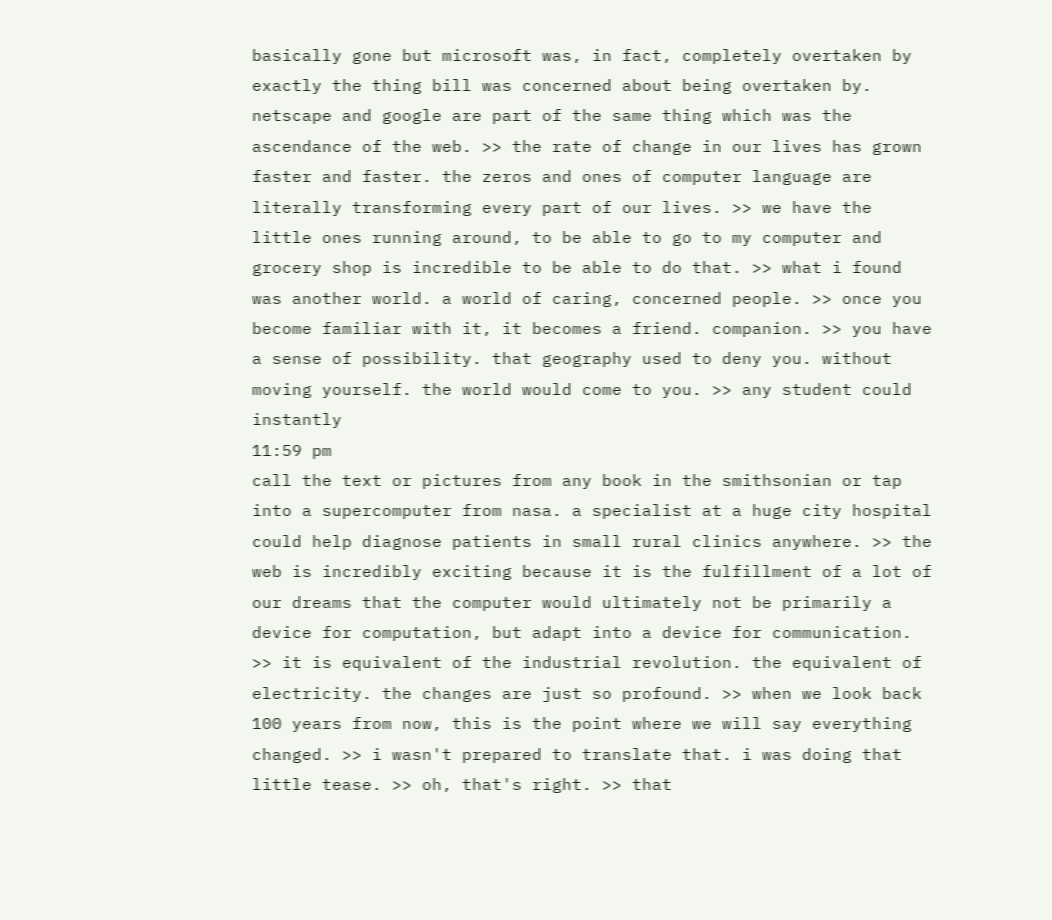basically gone but microsoft was, in fact, completely overtaken by exactly the thing bill was concerned about being overtaken by. netscape and google are part of the same thing which was the ascendance of the web. >> the rate of change in our lives has grown faster and faster. the zeros and ones of computer language are literally transforming every part of our lives. >> we have the little ones running around, to be able to go to my computer and grocery shop is incredible to be able to do that. >> what i found was another world. a world of caring, concerned people. >> once you become familiar with it, it becomes a friend. companion. >> you have a sense of possibility. that geography used to deny you. without moving yourself. the world would come to you. >> any student could instantly
11:59 pm
call the text or pictures from any book in the smithsonian or tap into a supercomputer from nasa. a specialist at a huge city hospital could help diagnose patients in small rural clinics anywhere. >> the web is incredibly exciting because it is the fulfillment of a lot of our dreams that the computer would ultimately not be primarily a device for computation, but adapt into a device for communication. >> it is equivalent of the industrial revolution. the equivalent of electricity. the changes are just so profound. >> when we look back 100 years from now, this is the point where we will say everything changed. >> i wasn't prepared to translate that. i was doing that little tease. >> oh, that's right. >> that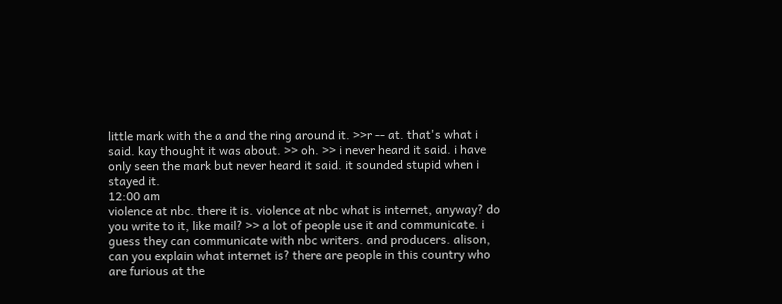little mark with the a and the ring around it. >>r -- at. that's what i said. kay thought it was about. >> oh. >> i never heard it said. i have only seen the mark but never heard it said. it sounded stupid when i stayed it.
12:00 am
violence at nbc. there it is. violence at nbc what is internet, anyway? do you write to it, like mail? >> a lot of people use it and communicate. i guess they can communicate with nbc writers. and producers. alison, can you explain what internet is? there are people in this country who are furious at the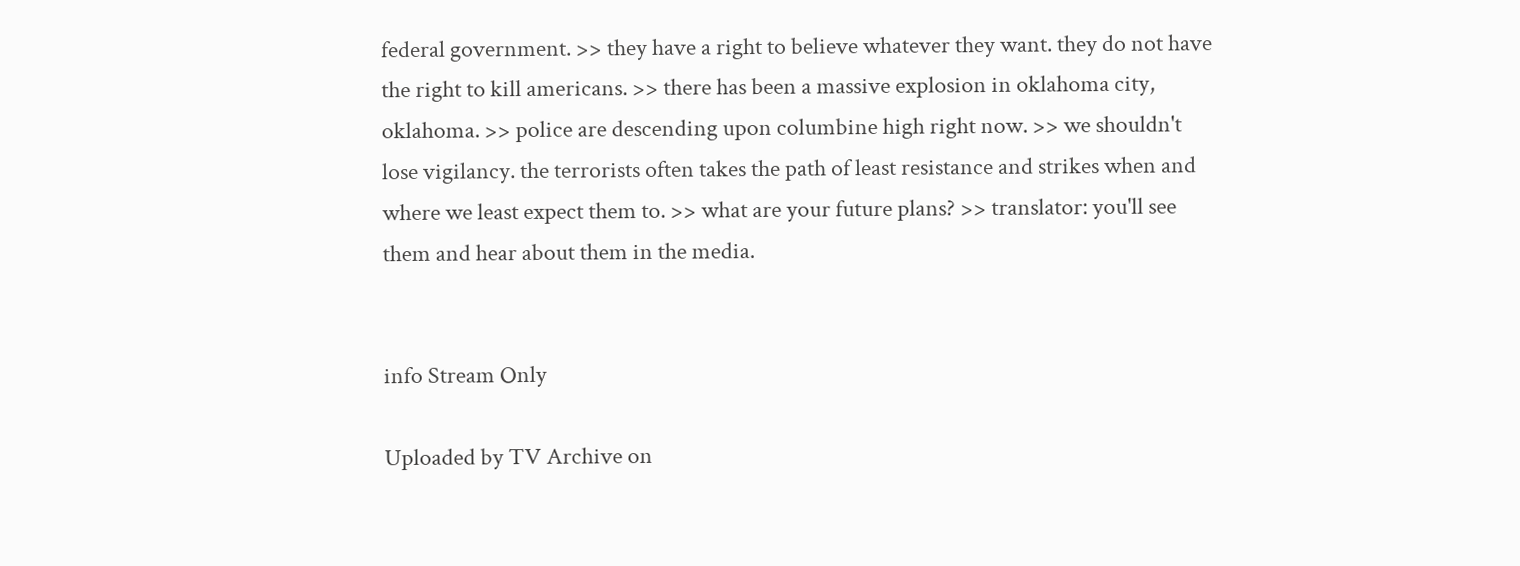federal government. >> they have a right to believe whatever they want. they do not have the right to kill americans. >> there has been a massive explosion in oklahoma city, oklahoma. >> police are descending upon columbine high right now. >> we shouldn't lose vigilancy. the terrorists often takes the path of least resistance and strikes when and where we least expect them to. >> what are your future plans? >> translator: you'll see them and hear about them in the media.


info Stream Only

Uploaded by TV Archive on